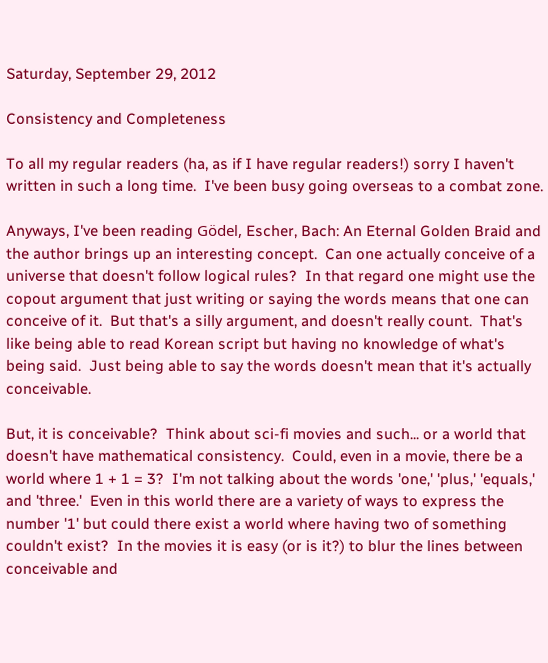Saturday, September 29, 2012

Consistency and Completeness

To all my regular readers (ha, as if I have regular readers!) sorry I haven't written in such a long time.  I've been busy going overseas to a combat zone.

Anyways, I've been reading Gödel, Escher, Bach: An Eternal Golden Braid and the author brings up an interesting concept.  Can one actually conceive of a universe that doesn't follow logical rules?  In that regard one might use the copout argument that just writing or saying the words means that one can conceive of it.  But that's a silly argument, and doesn't really count.  That's like being able to read Korean script but having no knowledge of what's being said.  Just being able to say the words doesn't mean that it's actually conceivable.

But, it is conceivable?  Think about sci-fi movies and such... or a world that doesn't have mathematical consistency.  Could, even in a movie, there be a world where 1 + 1 = 3?  I'm not talking about the words 'one,' 'plus,' 'equals,' and 'three.'  Even in this world there are a variety of ways to express the number '1' but could there exist a world where having two of something couldn't exist?  In the movies it is easy (or is it?) to blur the lines between conceivable and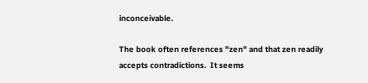inconceivable.

The book often references "zen" and that zen readily accepts contradictions.  It seems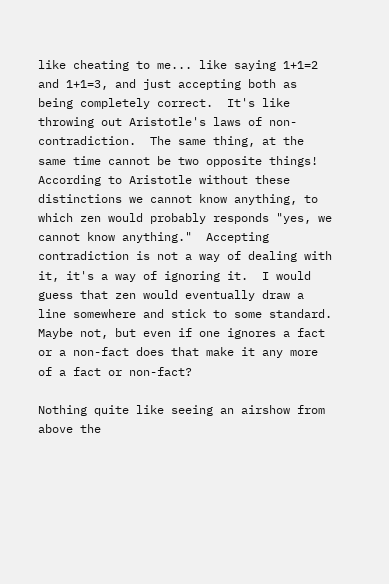like cheating to me... like saying 1+1=2 and 1+1=3, and just accepting both as being completely correct.  It's like throwing out Aristotle's laws of non-contradiction.  The same thing, at the same time cannot be two opposite things!  According to Aristotle without these distinctions we cannot know anything, to which zen would probably responds "yes, we cannot know anything."  Accepting contradiction is not a way of dealing with it, it's a way of ignoring it.  I would guess that zen would eventually draw a line somewhere and stick to some standard.  Maybe not, but even if one ignores a fact or a non-fact does that make it any more of a fact or non-fact?

Nothing quite like seeing an airshow from above the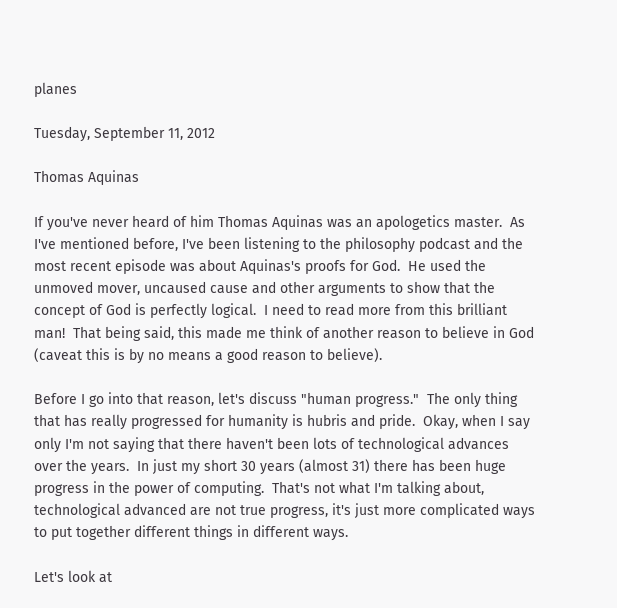planes

Tuesday, September 11, 2012

Thomas Aquinas

If you've never heard of him Thomas Aquinas was an apologetics master.  As I've mentioned before, I've been listening to the philosophy podcast and the most recent episode was about Aquinas's proofs for God.  He used the unmoved mover, uncaused cause and other arguments to show that the concept of God is perfectly logical.  I need to read more from this brilliant man!  That being said, this made me think of another reason to believe in God (caveat this is by no means a good reason to believe).

Before I go into that reason, let's discuss "human progress."  The only thing that has really progressed for humanity is hubris and pride.  Okay, when I say only I'm not saying that there haven't been lots of technological advances over the years.  In just my short 30 years (almost 31) there has been huge progress in the power of computing.  That's not what I'm talking about, technological advanced are not true progress, it's just more complicated ways to put together different things in different ways.

Let's look at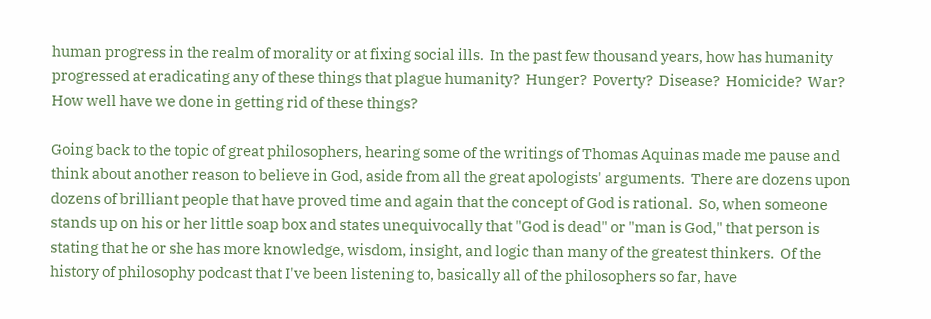human progress in the realm of morality or at fixing social ills.  In the past few thousand years, how has humanity progressed at eradicating any of these things that plague humanity?  Hunger?  Poverty?  Disease?  Homicide?  War?  How well have we done in getting rid of these things?

Going back to the topic of great philosophers, hearing some of the writings of Thomas Aquinas made me pause and think about another reason to believe in God, aside from all the great apologists' arguments.  There are dozens upon dozens of brilliant people that have proved time and again that the concept of God is rational.  So, when someone stands up on his or her little soap box and states unequivocally that "God is dead" or "man is God," that person is stating that he or she has more knowledge, wisdom, insight, and logic than many of the greatest thinkers.  Of the history of philosophy podcast that I've been listening to, basically all of the philosophers so far, have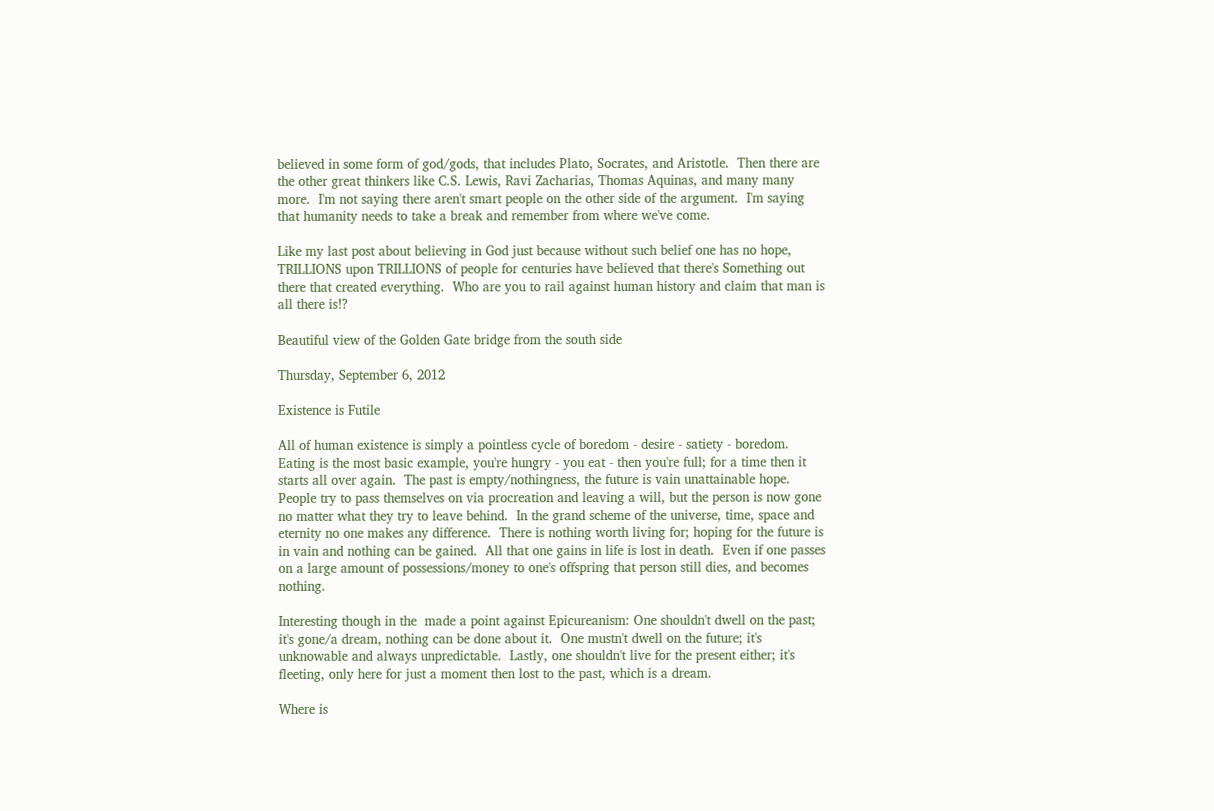believed in some form of god/gods, that includes Plato, Socrates, and Aristotle.  Then there are the other great thinkers like C.S. Lewis, Ravi Zacharias, Thomas Aquinas, and many many more.  I'm not saying there aren't smart people on the other side of the argument.  I'm saying that humanity needs to take a break and remember from where we've come.

Like my last post about believing in God just because without such belief one has no hope, TRILLIONS upon TRILLIONS of people for centuries have believed that there's Something out there that created everything.  Who are you to rail against human history and claim that man is all there is!?

Beautiful view of the Golden Gate bridge from the south side

Thursday, September 6, 2012

Existence is Futile

All of human existence is simply a pointless cycle of boredom - desire - satiety - boredom.  Eating is the most basic example, you're hungry - you eat - then you're full; for a time then it starts all over again.  The past is empty/nothingness, the future is vain unattainable hope.  People try to pass themselves on via procreation and leaving a will, but the person is now gone no matter what they try to leave behind.  In the grand scheme of the universe, time, space and eternity no one makes any difference.  There is nothing worth living for; hoping for the future is in vain and nothing can be gained.  All that one gains in life is lost in death.  Even if one passes on a large amount of possessions/money to one's offspring that person still dies, and becomes nothing.

Interesting though in the  made a point against Epicureanism: One shouldn't dwell on the past; it's gone/a dream, nothing can be done about it.  One mustn't dwell on the future; it's unknowable and always unpredictable.  Lastly, one shouldn't live for the present either; it's fleeting, only here for just a moment then lost to the past, which is a dream.

Where is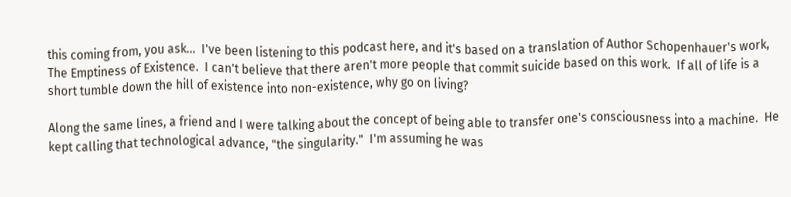this coming from, you ask...  I've been listening to this podcast here, and it's based on a translation of Author Schopenhauer's work, The Emptiness of Existence.  I can't believe that there aren't more people that commit suicide based on this work.  If all of life is a short tumble down the hill of existence into non-existence, why go on living?

Along the same lines, a friend and I were talking about the concept of being able to transfer one's consciousness into a machine.  He kept calling that technological advance, "the singularity."  I'm assuming he was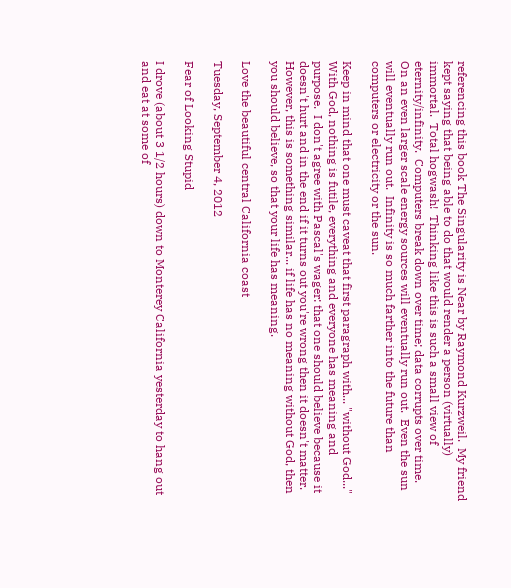referencing this book The Singularity is Near by Raymond Kurzweil.  My friend kept saying that being able to do that would render a person (virtually) immortal.  Total hogwash!  Thinking like this is such a small view of eternity/infinity.  Computers break down over time; data corrupts over time.  On an even larger scale energy sources will eventually run out.  Even the sun will eventually run out.  Infinity is so much farther into the future than computers or electricity or the sun.

Keep in mind that one must caveat that first paragraph with... "without God..."  With God, nothing is futile, everything and everyone has meaning and purpose.  I don't agree with Pascal's wager: that one should believe because it doesn't hurt and in the end if it turns out you're wrong then it doesn't matter. However, this is something similar... if life has no meaning without God, then you should believe, so that your life has meaning.

Love the beautiful central California coast

Tuesday, September 4, 2012

Fear of Looking Stupid

I drove (about 3 1/2 hours) down to Monterey California yesterday to hang out and eat at some of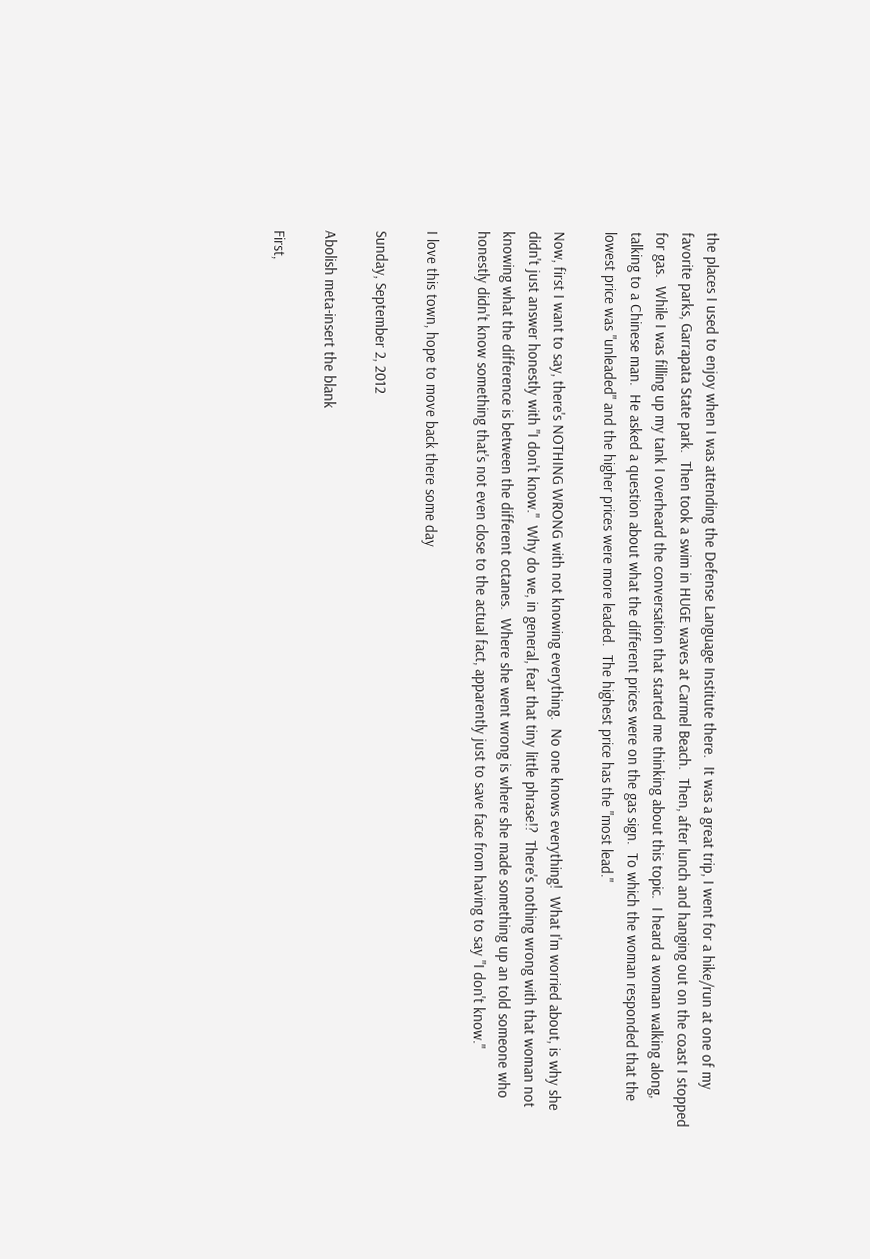the places I used to enjoy when I was attending the Defense Language Institute there.  It was a great trip, I went for a hike/run at one of my favorite parks, Garrapata State park.  Then took a swim in HUGE waves at Carmel Beach.  Then, after lunch and hanging out on the coast I stopped for gas.  While I was filling up my tank I overheard the conversation that started me thinking about this topic.  I heard a woman walking along, talking to a Chinese man.  He asked a question about what the different prices were on the gas sign.  To which the woman responded that the lowest price was "unleaded" and the higher prices were more leaded.  The highest price has the "most lead."

Now, first I want to say, there's NOTHING WRONG with not knowing everything.  No one knows everything!  What I'm worried about, is why she didn't just answer honestly with "I don't know."  Why do we, in general, fear that tiny little phrase!?  There's nothing wrong with that woman not knowing what the difference is between the different octanes.  Where she went wrong is where she made something up an told someone who honestly didn't know something that's not even close to the actual fact, apparently just to save face from having to say "I don't know."

I love this town, hope to move back there some day

Sunday, September 2, 2012

Abolish meta-insert the blank

First,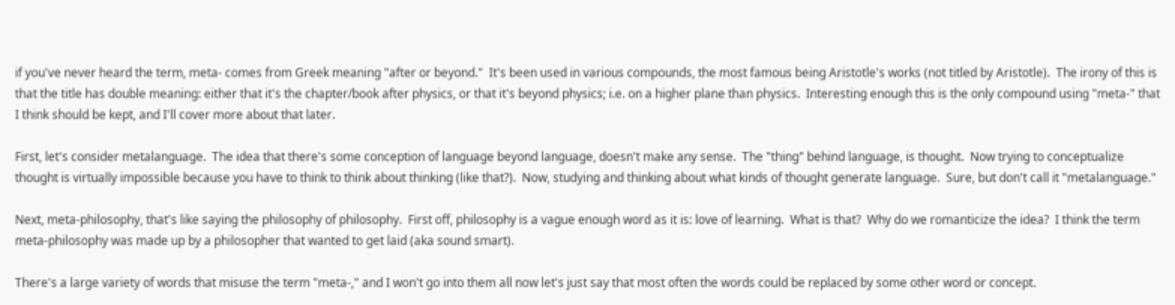if you've never heard the term, meta- comes from Greek meaning "after or beyond."  It's been used in various compounds, the most famous being Aristotle's works (not titled by Aristotle).  The irony of this is that the title has double meaning: either that it's the chapter/book after physics, or that it's beyond physics; i.e. on a higher plane than physics.  Interesting enough this is the only compound using "meta-" that I think should be kept, and I'll cover more about that later.

First, let's consider metalanguage.  The idea that there's some conception of language beyond language, doesn't make any sense.  The "thing" behind language, is thought.  Now trying to conceptualize thought is virtually impossible because you have to think to think about thinking (like that?).  Now, studying and thinking about what kinds of thought generate language.  Sure, but don't call it "metalanguage."

Next, meta-philosophy, that's like saying the philosophy of philosophy.  First off, philosophy is a vague enough word as it is: love of learning.  What is that?  Why do we romanticize the idea?  I think the term meta-philosophy was made up by a philosopher that wanted to get laid (aka sound smart).

There's a large variety of words that misuse the term "meta-," and I won't go into them all now let's just say that most often the words could be replaced by some other word or concept.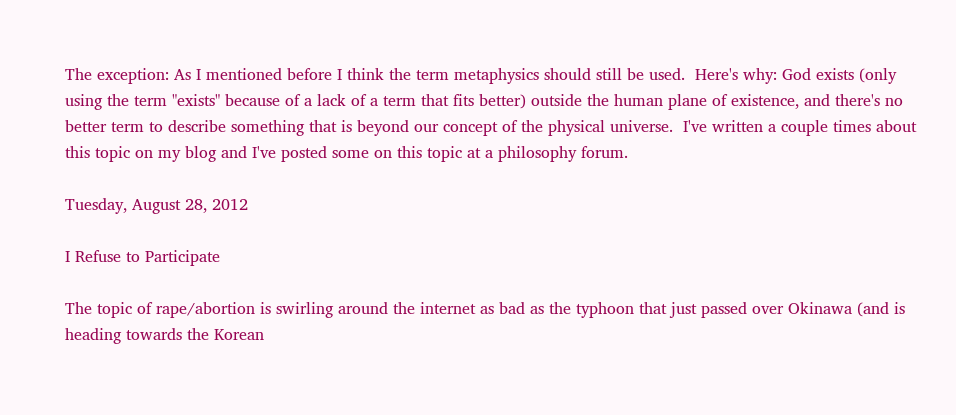The exception: As I mentioned before I think the term metaphysics should still be used.  Here's why: God exists (only using the term "exists" because of a lack of a term that fits better) outside the human plane of existence, and there's no better term to describe something that is beyond our concept of the physical universe.  I've written a couple times about this topic on my blog and I've posted some on this topic at a philosophy forum.

Tuesday, August 28, 2012

I Refuse to Participate

The topic of rape/abortion is swirling around the internet as bad as the typhoon that just passed over Okinawa (and is heading towards the Korean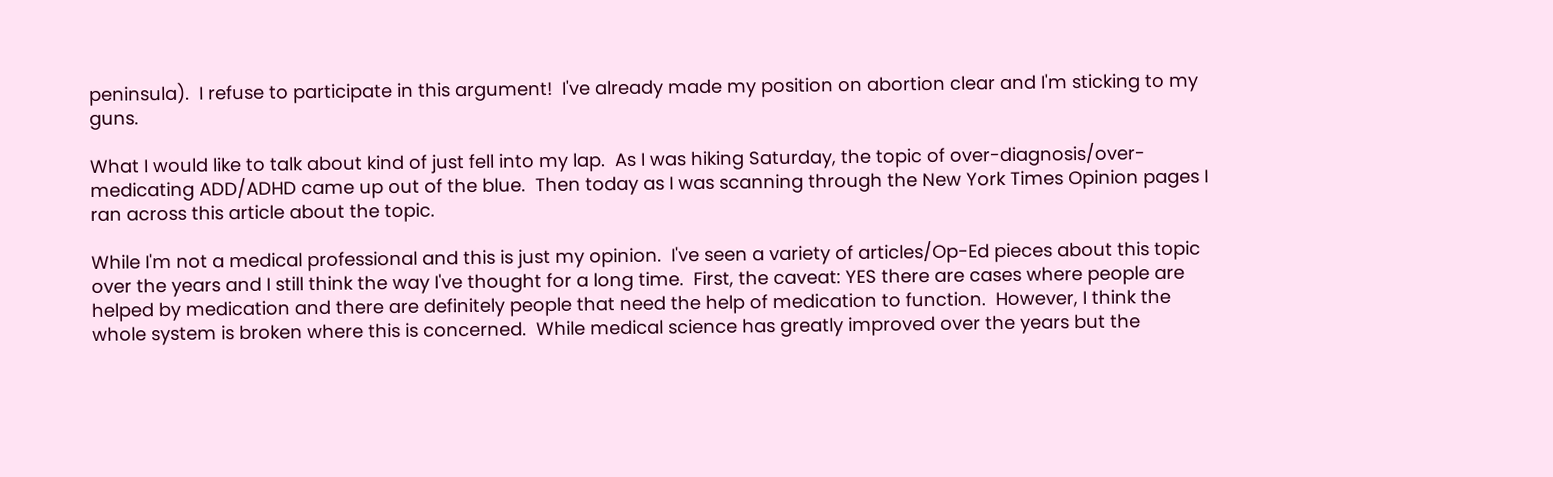peninsula).  I refuse to participate in this argument!  I've already made my position on abortion clear and I'm sticking to my guns.

What I would like to talk about kind of just fell into my lap.  As I was hiking Saturday, the topic of over-diagnosis/over-medicating ADD/ADHD came up out of the blue.  Then today as I was scanning through the New York Times Opinion pages I ran across this article about the topic.

While I'm not a medical professional and this is just my opinion.  I've seen a variety of articles/Op-Ed pieces about this topic over the years and I still think the way I've thought for a long time.  First, the caveat: YES there are cases where people are helped by medication and there are definitely people that need the help of medication to function.  However, I think the whole system is broken where this is concerned.  While medical science has greatly improved over the years but the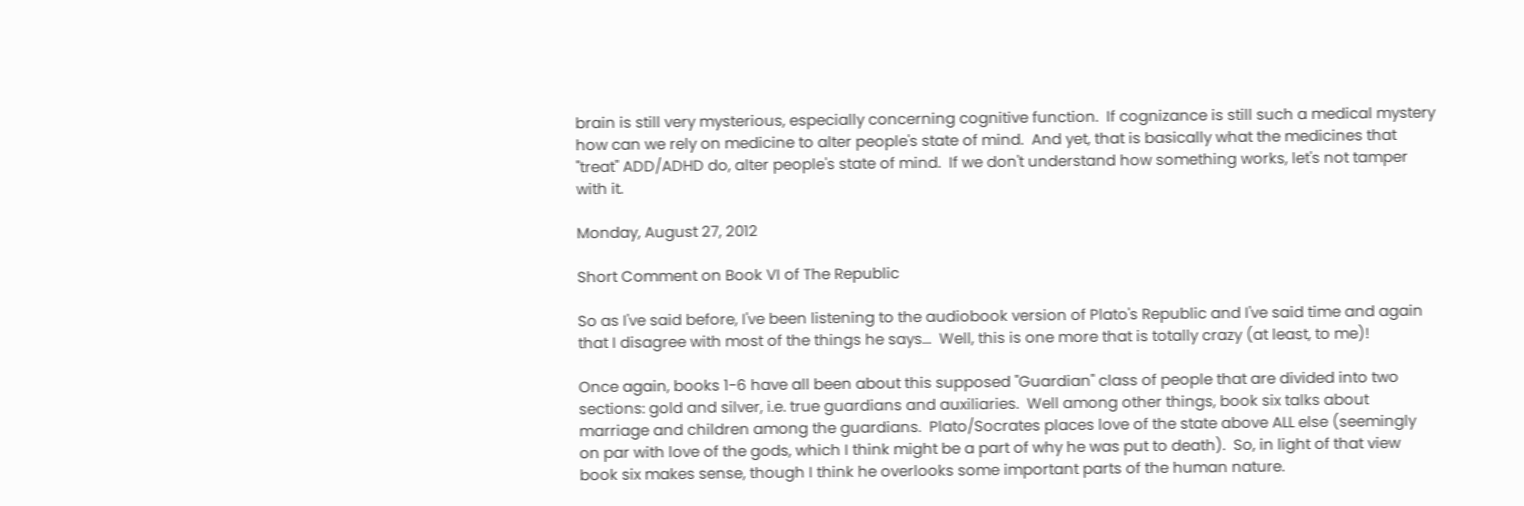brain is still very mysterious, especially concerning cognitive function.  If cognizance is still such a medical mystery how can we rely on medicine to alter people's state of mind.  And yet, that is basically what the medicines that "treat" ADD/ADHD do, alter people's state of mind.  If we don't understand how something works, let's not tamper with it.

Monday, August 27, 2012

Short Comment on Book VI of The Republic

So as I've said before, I've been listening to the audiobook version of Plato's Republic and I've said time and again that I disagree with most of the things he says...  Well, this is one more that is totally crazy (at least, to me)!

Once again, books 1-6 have all been about this supposed "Guardian" class of people that are divided into two sections: gold and silver, i.e. true guardians and auxiliaries.  Well among other things, book six talks about marriage and children among the guardians.  Plato/Socrates places love of the state above ALL else (seemingly on par with love of the gods, which I think might be a part of why he was put to death).  So, in light of that view book six makes sense, though I think he overlooks some important parts of the human nature.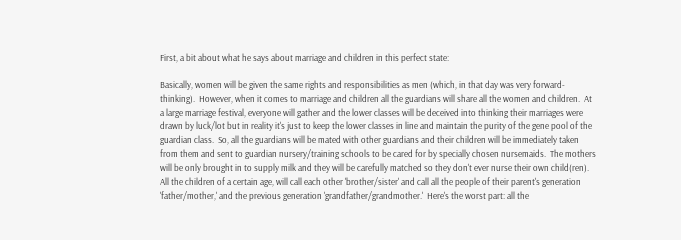First, a bit about what he says about marriage and children in this perfect state:

Basically, women will be given the same rights and responsibilities as men (which, in that day was very forward-thinking).  However, when it comes to marriage and children all the guardians will share all the women and children.  At a large marriage festival, everyone will gather and the lower classes will be deceived into thinking their marriages were drawn by luck/lot but in reality it's just to keep the lower classes in line and maintain the purity of the gene pool of the guardian class.  So, all the guardians will be mated with other guardians and their children will be immediately taken from them and sent to guardian nursery/training schools to be cared for by specially chosen nursemaids.  The mothers will be only brought in to supply milk and they will be carefully matched so they don't ever nurse their own child(ren).  All the children of a certain age, will call each other 'brother/sister' and call all the people of their parent's generation 'father/mother,' and the previous generation 'grandfather/grandmother.'  Here's the worst part: all the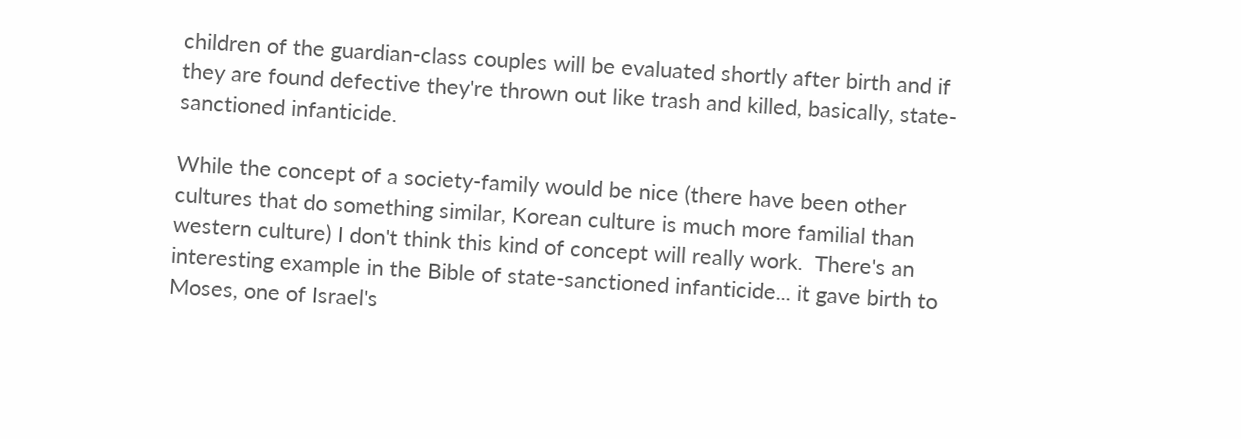children of the guardian-class couples will be evaluated shortly after birth and if they are found defective they're thrown out like trash and killed, basically, state-sanctioned infanticide.

While the concept of a society-family would be nice (there have been other cultures that do something similar, Korean culture is much more familial than western culture) I don't think this kind of concept will really work.  There's an interesting example in the Bible of state-sanctioned infanticide... it gave birth to Moses, one of Israel's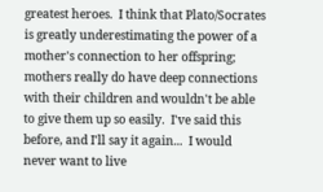greatest heroes.  I think that Plato/Socrates is greatly underestimating the power of a mother's connection to her offspring; mothers really do have deep connections with their children and wouldn't be able to give them up so easily.  I've said this before, and I'll say it again...  I would never want to live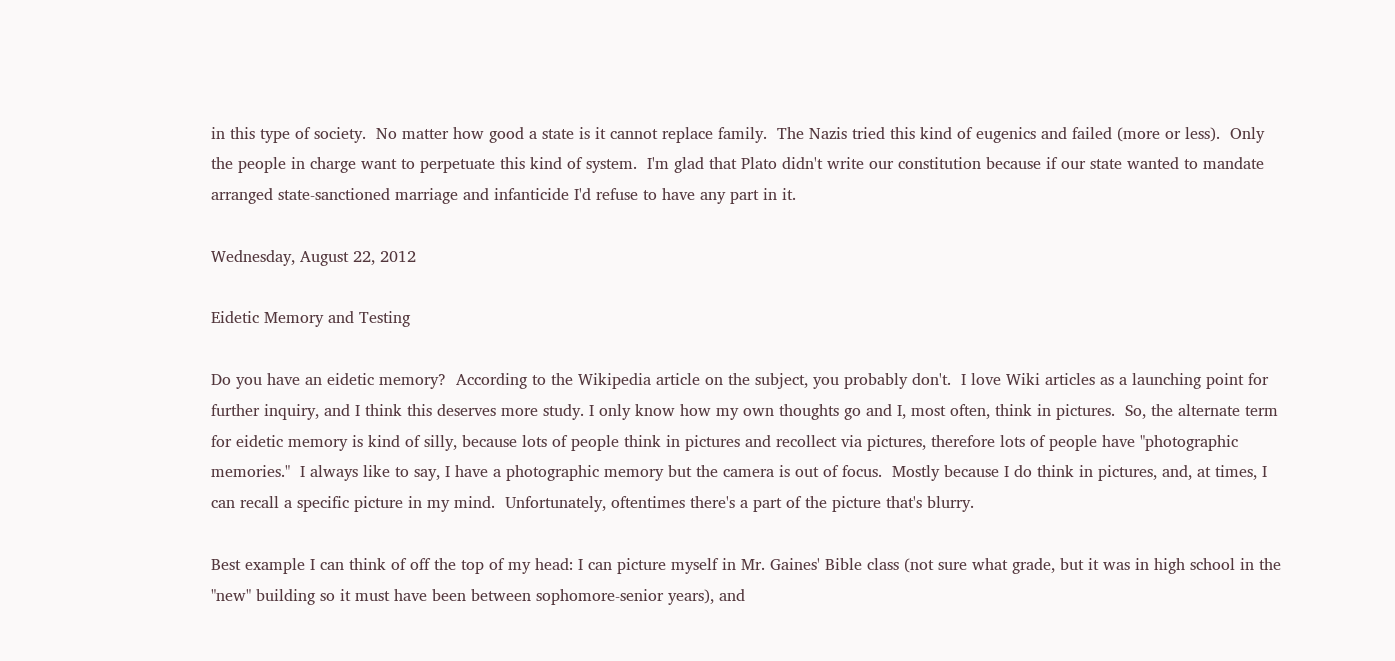in this type of society.  No matter how good a state is it cannot replace family.  The Nazis tried this kind of eugenics and failed (more or less).  Only the people in charge want to perpetuate this kind of system.  I'm glad that Plato didn't write our constitution because if our state wanted to mandate arranged state-sanctioned marriage and infanticide I'd refuse to have any part in it.

Wednesday, August 22, 2012

Eidetic Memory and Testing

Do you have an eidetic memory?  According to the Wikipedia article on the subject, you probably don't.  I love Wiki articles as a launching point for further inquiry, and I think this deserves more study. I only know how my own thoughts go and I, most often, think in pictures.  So, the alternate term for eidetic memory is kind of silly, because lots of people think in pictures and recollect via pictures, therefore lots of people have "photographic memories."  I always like to say, I have a photographic memory but the camera is out of focus.  Mostly because I do think in pictures, and, at times, I can recall a specific picture in my mind.  Unfortunately, oftentimes there's a part of the picture that's blurry.

Best example I can think of off the top of my head: I can picture myself in Mr. Gaines' Bible class (not sure what grade, but it was in high school in the "new" building so it must have been between sophomore-senior years), and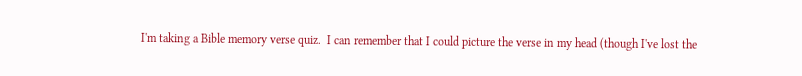I'm taking a Bible memory verse quiz.  I can remember that I could picture the verse in my head (though I've lost the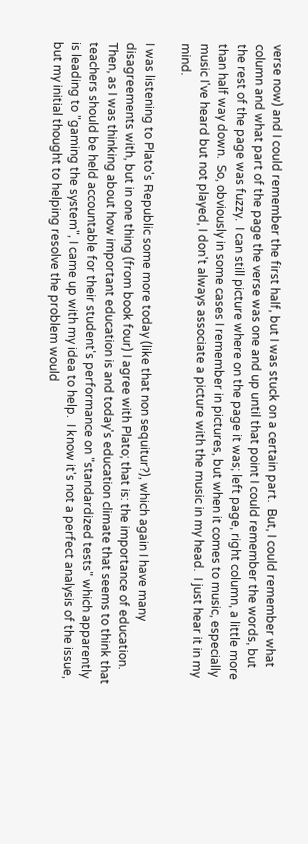verse now) and I could remember the first half, but I was stuck on a certain part.  But, I could remember what column and what part of the page the verse was one and up until that point I could remember the words, but the rest of the page was fuzzy.  I can still picture where on the page it was; left page, right column, a little more than half way down.  So, obviously in some cases I remember in pictures, but when it comes to music, especially music I've heard but not played, I don't always associate a picture with the music in my head.  I just hear it in my mind.

I was listening to Plato's Republic some more today (like that non sequitur?), which again I have many disagreements with, but in one thing (from book four) I agree with Plato; that is: the importance of education.  Then, as I was thinking about how important education is and today's education climate that seems to think that teachers should be held accountable for their student's performance on "standardized tests" which apparently is leading to "gaming the system", I came up with my idea to help.  I know it's not a perfect analysis of the issue, but my initial thought to helping resolve the problem would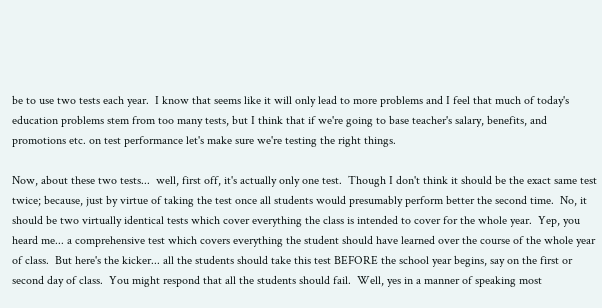be to use two tests each year.  I know that seems like it will only lead to more problems and I feel that much of today's education problems stem from too many tests, but I think that if we're going to base teacher's salary, benefits, and promotions etc. on test performance let's make sure we're testing the right things.

Now, about these two tests...  well, first off, it's actually only one test.  Though I don't think it should be the exact same test twice; because, just by virtue of taking the test once all students would presumably perform better the second time.  No, it should be two virtually identical tests which cover everything the class is intended to cover for the whole year.  Yep, you heard me... a comprehensive test which covers everything the student should have learned over the course of the whole year of class.  But here's the kicker... all the students should take this test BEFORE the school year begins, say on the first or second day of class.  You might respond that all the students should fail.  Well, yes in a manner of speaking most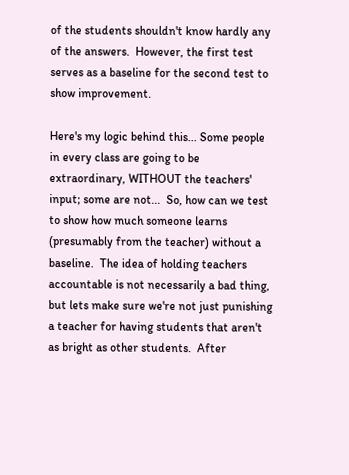of the students shouldn't know hardly any of the answers.  However, the first test serves as a baseline for the second test to show improvement.

Here's my logic behind this... Some people in every class are going to be extraordinary, WITHOUT the teachers' input; some are not...  So, how can we test to show how much someone learns (presumably from the teacher) without a baseline.  The idea of holding teachers accountable is not necessarily a bad thing, but lets make sure we're not just punishing a teacher for having students that aren't as bright as other students.  After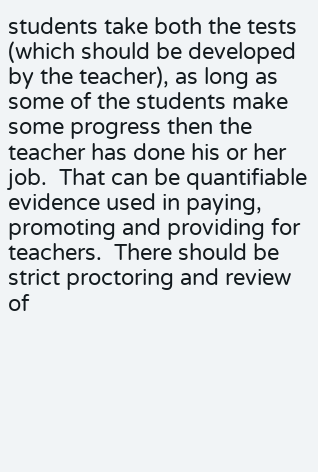students take both the tests (which should be developed by the teacher), as long as some of the students make some progress then the teacher has done his or her job.  That can be quantifiable evidence used in paying, promoting and providing for teachers.  There should be strict proctoring and review of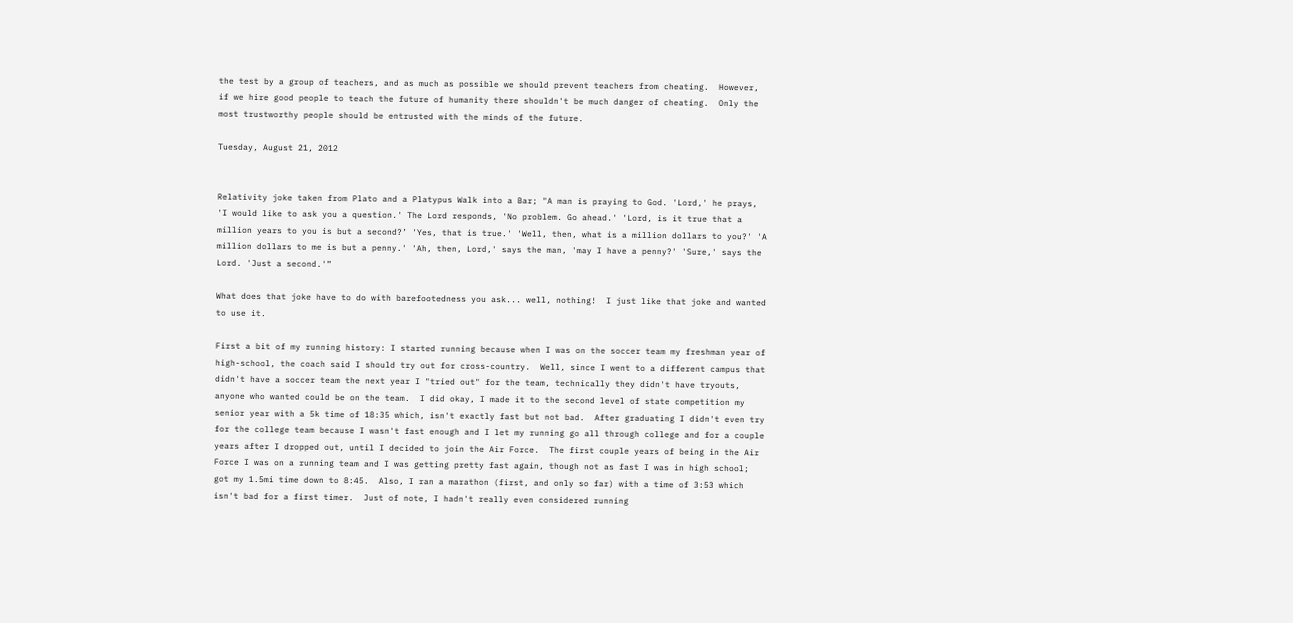the test by a group of teachers, and as much as possible we should prevent teachers from cheating.  However, if we hire good people to teach the future of humanity there shouldn't be much danger of cheating.  Only the most trustworthy people should be entrusted with the minds of the future.

Tuesday, August 21, 2012


Relativity joke taken from Plato and a Platypus Walk into a Bar; "A man is praying to God. 'Lord,' he prays, 'I would like to ask you a question.' The Lord responds, 'No problem. Go ahead.' 'Lord, is it true that a million years to you is but a second?’ 'Yes, that is true.' 'Well, then, what is a million dollars to you?' 'A million dollars to me is but a penny.' 'Ah, then, Lord,' says the man, 'may I have a penny?' 'Sure,' says the Lord. 'Just a second.'”

What does that joke have to do with barefootedness you ask... well, nothing!  I just like that joke and wanted to use it.

First a bit of my running history: I started running because when I was on the soccer team my freshman year of high-school, the coach said I should try out for cross-country.  Well, since I went to a different campus that didn't have a soccer team the next year I "tried out" for the team, technically they didn't have tryouts, anyone who wanted could be on the team.  I did okay, I made it to the second level of state competition my senior year with a 5k time of 18:35 which, isn't exactly fast but not bad.  After graduating I didn't even try for the college team because I wasn't fast enough and I let my running go all through college and for a couple years after I dropped out, until I decided to join the Air Force.  The first couple years of being in the Air Force I was on a running team and I was getting pretty fast again, though not as fast I was in high school; got my 1.5mi time down to 8:45.  Also, I ran a marathon (first, and only so far) with a time of 3:53 which isn't bad for a first timer.  Just of note, I hadn't really even considered running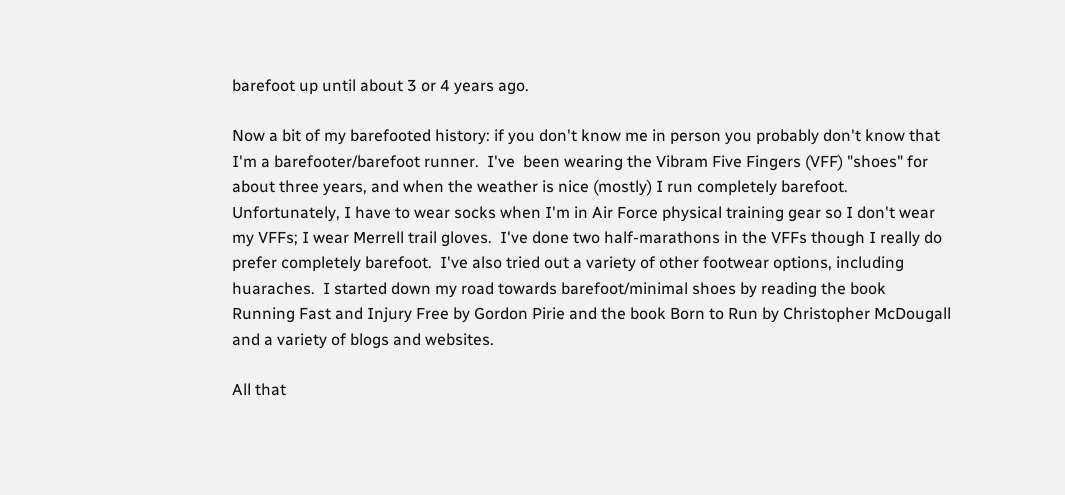barefoot up until about 3 or 4 years ago.

Now a bit of my barefooted history: if you don't know me in person you probably don't know that I'm a barefooter/barefoot runner.  I've  been wearing the Vibram Five Fingers (VFF) "shoes" for about three years, and when the weather is nice (mostly) I run completely barefoot.  Unfortunately, I have to wear socks when I'm in Air Force physical training gear so I don't wear my VFFs; I wear Merrell trail gloves.  I've done two half-marathons in the VFFs though I really do prefer completely barefoot.  I've also tried out a variety of other footwear options, including huaraches.  I started down my road towards barefoot/minimal shoes by reading the book Running Fast and Injury Free by Gordon Pirie and the book Born to Run by Christopher McDougall and a variety of blogs and websites.

All that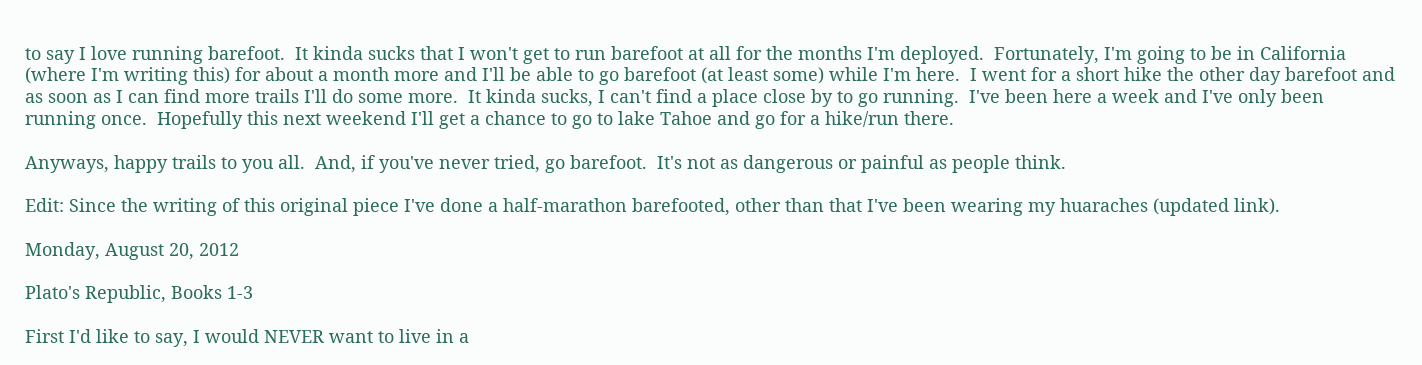to say I love running barefoot.  It kinda sucks that I won't get to run barefoot at all for the months I'm deployed.  Fortunately, I'm going to be in California (where I'm writing this) for about a month more and I'll be able to go barefoot (at least some) while I'm here.  I went for a short hike the other day barefoot and as soon as I can find more trails I'll do some more.  It kinda sucks, I can't find a place close by to go running.  I've been here a week and I've only been running once.  Hopefully this next weekend I'll get a chance to go to lake Tahoe and go for a hike/run there.

Anyways, happy trails to you all.  And, if you've never tried, go barefoot.  It's not as dangerous or painful as people think.

Edit: Since the writing of this original piece I've done a half-marathon barefooted, other than that I've been wearing my huaraches (updated link).

Monday, August 20, 2012

Plato's Republic, Books 1-3

First I'd like to say, I would NEVER want to live in a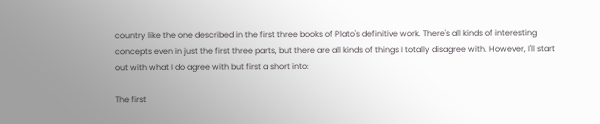country like the one described in the first three books of Plato's definitive work. There's all kinds of interesting concepts even in just the first three parts, but there are all kinds of things I totally disagree with. However, I'll start out with what I do agree with but first a short into:

The first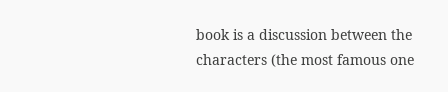book is a discussion between the characters (the most famous one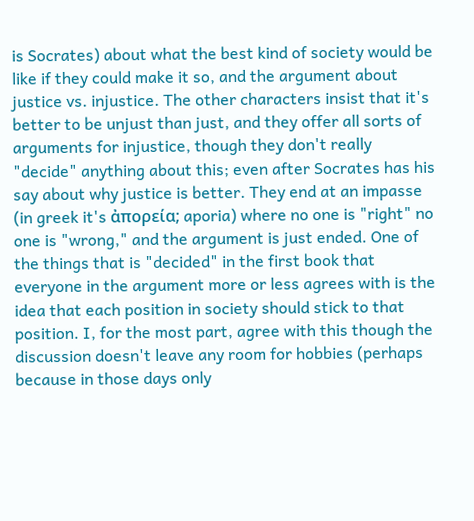is Socrates) about what the best kind of society would be like if they could make it so, and the argument about justice vs. injustice. The other characters insist that it's better to be unjust than just, and they offer all sorts of arguments for injustice, though they don't really "decide" anything about this; even after Socrates has his say about why justice is better. They end at an impasse (in greek it's ἀπορɛία; aporia) where no one is "right" no one is "wrong," and the argument is just ended. One of the things that is "decided" in the first book that everyone in the argument more or less agrees with is the idea that each position in society should stick to that position. I, for the most part, agree with this though the discussion doesn't leave any room for hobbies (perhaps because in those days only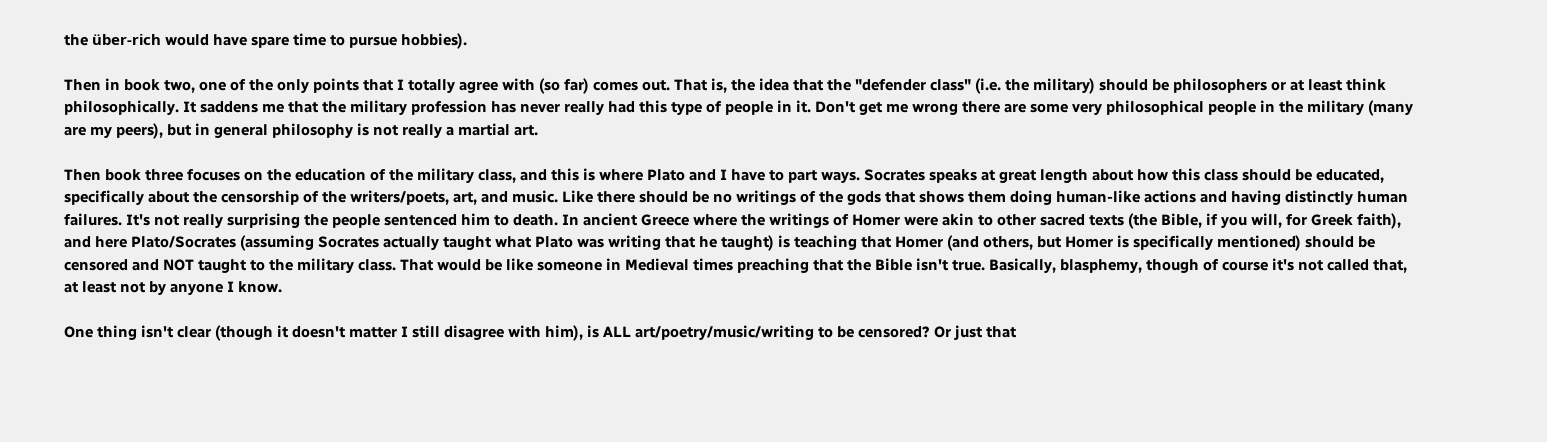the über-rich would have spare time to pursue hobbies).

Then in book two, one of the only points that I totally agree with (so far) comes out. That is, the idea that the "defender class" (i.e. the military) should be philosophers or at least think philosophically. It saddens me that the military profession has never really had this type of people in it. Don't get me wrong there are some very philosophical people in the military (many are my peers), but in general philosophy is not really a martial art.

Then book three focuses on the education of the military class, and this is where Plato and I have to part ways. Socrates speaks at great length about how this class should be educated, specifically about the censorship of the writers/poets, art, and music. Like there should be no writings of the gods that shows them doing human-like actions and having distinctly human failures. It's not really surprising the people sentenced him to death. In ancient Greece where the writings of Homer were akin to other sacred texts (the Bible, if you will, for Greek faith), and here Plato/Socrates (assuming Socrates actually taught what Plato was writing that he taught) is teaching that Homer (and others, but Homer is specifically mentioned) should be censored and NOT taught to the military class. That would be like someone in Medieval times preaching that the Bible isn't true. Basically, blasphemy, though of course it's not called that, at least not by anyone I know.

One thing isn't clear (though it doesn't matter I still disagree with him), is ALL art/poetry/music/writing to be censored? Or just that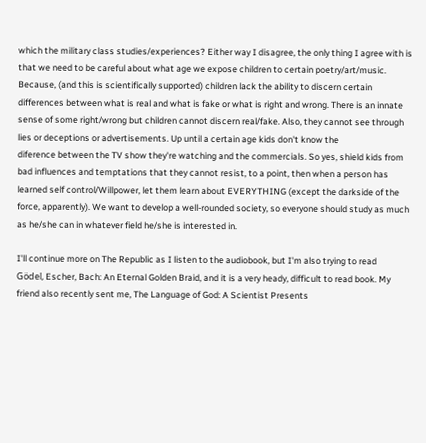which the military class studies/experiences? Either way I disagree, the only thing I agree with is that we need to be careful about what age we expose children to certain poetry/art/music. Because, (and this is scientifically supported) children lack the ability to discern certain differences between what is real and what is fake or what is right and wrong. There is an innate sense of some right/wrong but children cannot discern real/fake. Also, they cannot see through lies or deceptions or advertisements. Up until a certain age kids don't know the
diference between the TV show they're watching and the commercials. So yes, shield kids from bad influences and temptations that they cannot resist, to a point, then when a person has learned self control/Willpower, let them learn about EVERYTHING (except the darkside of the force, apparently). We want to develop a well-rounded society, so everyone should study as much as he/she can in whatever field he/she is interested in.

I'll continue more on The Republic as I listen to the audiobook, but I'm also trying to read
Gödel, Escher, Bach: An Eternal Golden Braid, and it is a very heady, difficult to read book. My friend also recently sent me, The Language of God: A Scientist Presents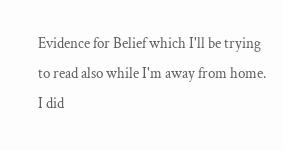Evidence for Belief which I'll be trying to read also while I'm away from home. I did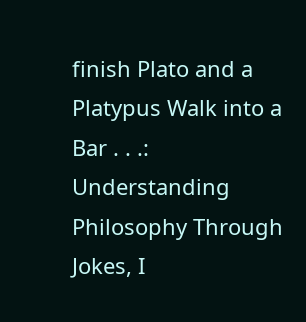finish Plato and a Platypus Walk into a Bar . . .: Understanding Philosophy Through Jokes, I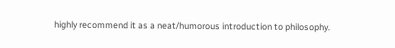highly recommend it as a neat/humorous introduction to philosophy.